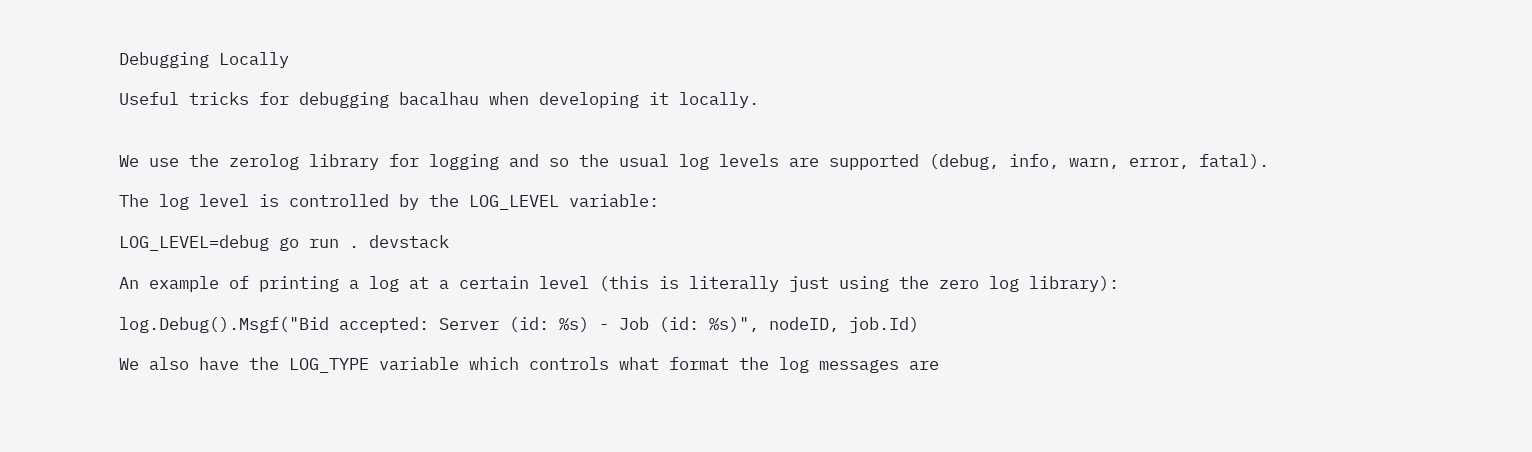Debugging Locally

Useful tricks for debugging bacalhau when developing it locally.


We use the zerolog library for logging and so the usual log levels are supported (debug, info, warn, error, fatal).

The log level is controlled by the LOG_LEVEL variable:

LOG_LEVEL=debug go run . devstack

An example of printing a log at a certain level (this is literally just using the zero log library):

log.Debug().Msgf("Bid accepted: Server (id: %s) - Job (id: %s)", nodeID, job.Id)

We also have the LOG_TYPE variable which controls what format the log messages are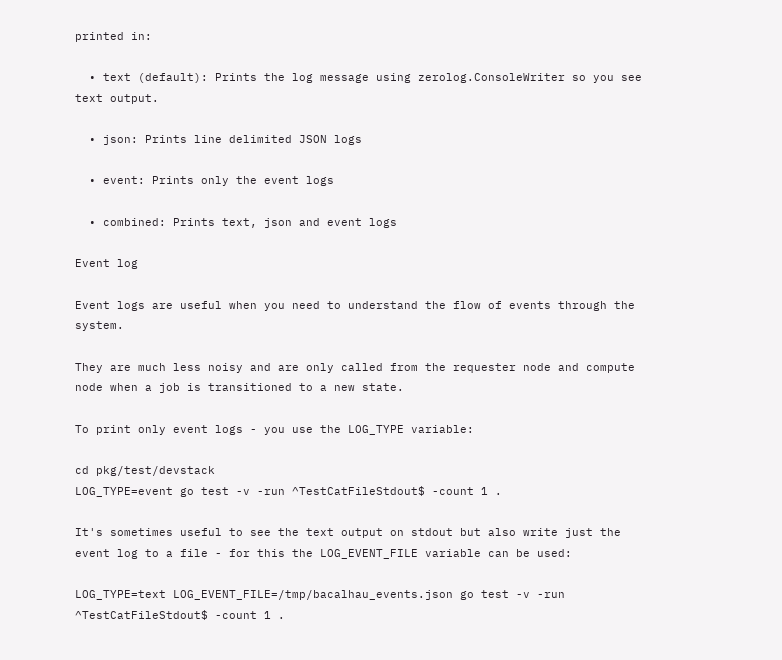printed in:

  • text (default): Prints the log message using zerolog.ConsoleWriter so you see text output.

  • json: Prints line delimited JSON logs

  • event: Prints only the event logs

  • combined: Prints text, json and event logs

Event log

Event logs are useful when you need to understand the flow of events through the system.

They are much less noisy and are only called from the requester node and compute node when a job is transitioned to a new state.

To print only event logs - you use the LOG_TYPE variable:

cd pkg/test/devstack
LOG_TYPE=event go test -v -run ^TestCatFileStdout$ -count 1 .

It's sometimes useful to see the text output on stdout but also write just the event log to a file - for this the LOG_EVENT_FILE variable can be used:

LOG_TYPE=text LOG_EVENT_FILE=/tmp/bacalhau_events.json go test -v -run ^TestCatFileStdout$ -count 1 .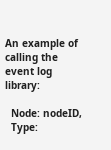An example of calling the event log library:

  Node: nodeID,
  Type: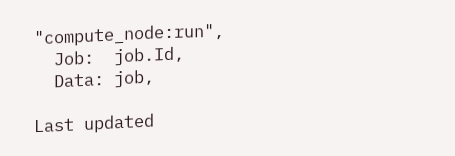"compute_node:run",
  Job:  job.Id,
  Data: job,

Last updated